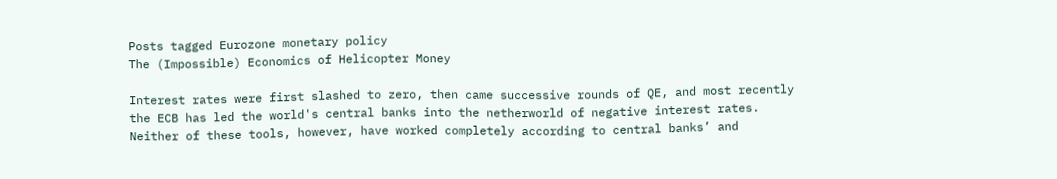Posts tagged Eurozone monetary policy
The (Impossible) Economics of Helicopter Money

Interest rates were first slashed to zero, then came successive rounds of QE, and most recently the ECB has led the world's central banks into the netherworld of negative interest rates. Neither of these tools, however, have worked completely according to central banks’ and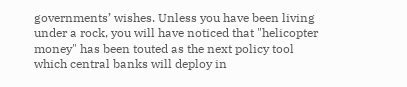governments’ wishes. Unless you have been living under a rock, you will have noticed that "helicopter money" has been touted as the next policy tool which central banks will deploy in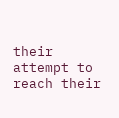their attempt to reach their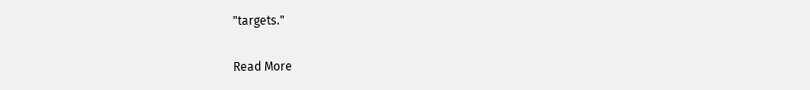"targets."

Read More